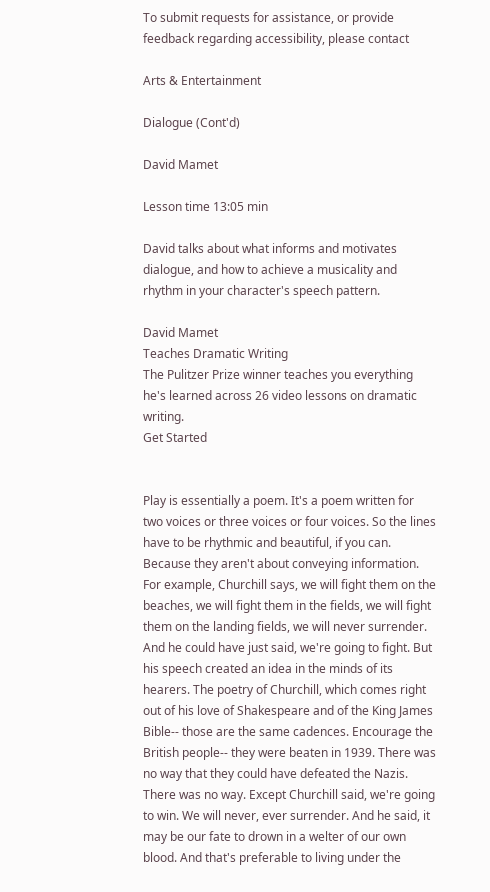To submit requests for assistance, or provide feedback regarding accessibility, please contact

Arts & Entertainment

Dialogue (Cont'd)

David Mamet

Lesson time 13:05 min

David talks about what informs and motivates dialogue, and how to achieve a musicality and rhythm in your character's speech pattern.

David Mamet
Teaches Dramatic Writing
The Pulitzer Prize winner teaches you everything he's learned across 26 video lessons on dramatic writing.
Get Started


Play is essentially a poem. It's a poem written for two voices or three voices or four voices. So the lines have to be rhythmic and beautiful, if you can. Because they aren't about conveying information. For example, Churchill says, we will fight them on the beaches, we will fight them in the fields, we will fight them on the landing fields, we will never surrender. And he could have just said, we're going to fight. But his speech created an idea in the minds of its hearers. The poetry of Churchill, which comes right out of his love of Shakespeare and of the King James Bible-- those are the same cadences. Encourage the British people-- they were beaten in 1939. There was no way that they could have defeated the Nazis. There was no way. Except Churchill said, we're going to win. We will never, ever surrender. And he said, it may be our fate to drown in a welter of our own blood. And that's preferable to living under the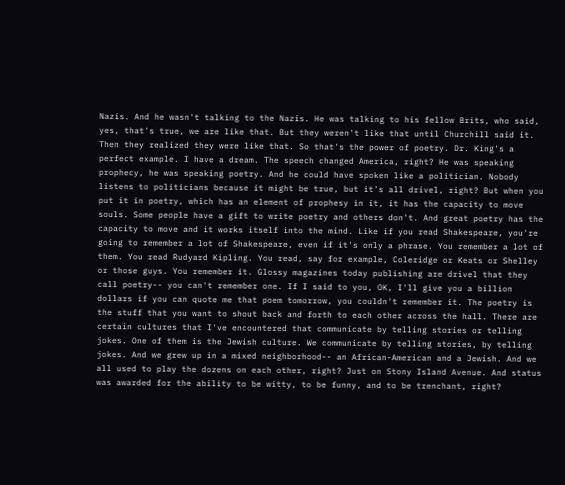Nazis. And he wasn't talking to the Nazis. He was talking to his fellow Brits, who said, yes, that's true, we are like that. But they weren't like that until Churchill said it. Then they realized they were like that. So that's the power of poetry. Dr. King's a perfect example. I have a dream. The speech changed America, right? He was speaking prophecy, he was speaking poetry. And he could have spoken like a politician. Nobody listens to politicians because it might be true, but it's all drivel, right? But when you put it in poetry, which has an element of prophesy in it, it has the capacity to move souls. Some people have a gift to write poetry and others don't. And great poetry has the capacity to move and it works itself into the mind. Like if you read Shakespeare, you're going to remember a lot of Shakespeare, even if it's only a phrase. You remember a lot of them. You read Rudyard Kipling. You read, say for example, Coleridge or Keats or Shelley or those guys. You remember it. Glossy magazines today publishing are drivel that they call poetry-- you can't remember one. If I said to you, OK, I'll give you a billion dollars if you can quote me that poem tomorrow, you couldn't remember it. The poetry is the stuff that you want to shout back and forth to each other across the hall. There are certain cultures that I've encountered that communicate by telling stories or telling jokes. One of them is the Jewish culture. We communicate by telling stories, by telling jokes. And we grew up in a mixed neighborhood-- an African-American and a Jewish. And we all used to play the dozens on each other, right? Just on Stony Island Avenue. And status was awarded for the ability to be witty, to be funny, and to be trenchant, right?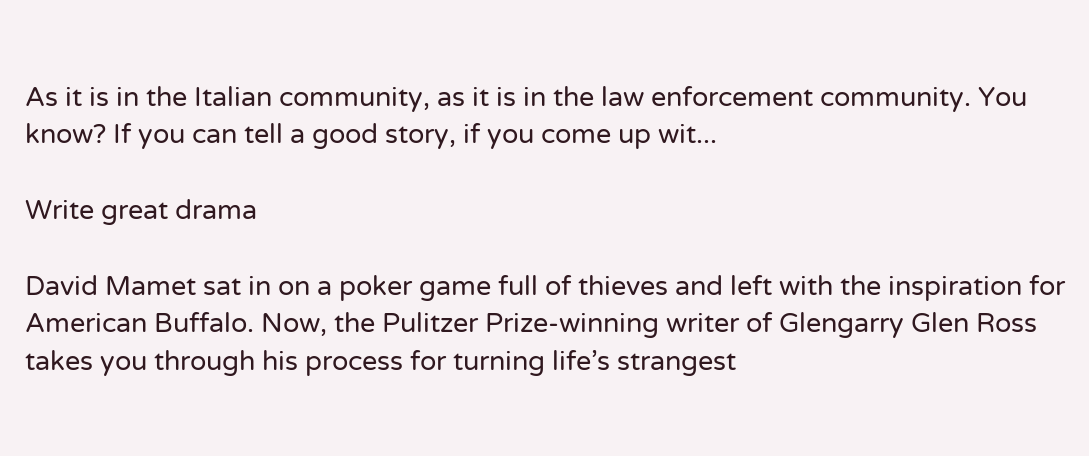As it is in the Italian community, as it is in the law enforcement community. You know? If you can tell a good story, if you come up wit...

Write great drama

David Mamet sat in on a poker game full of thieves and left with the inspiration for American Buffalo. Now, the Pulitzer Prize-winning writer of Glengarry Glen Ross takes you through his process for turning life’s strangest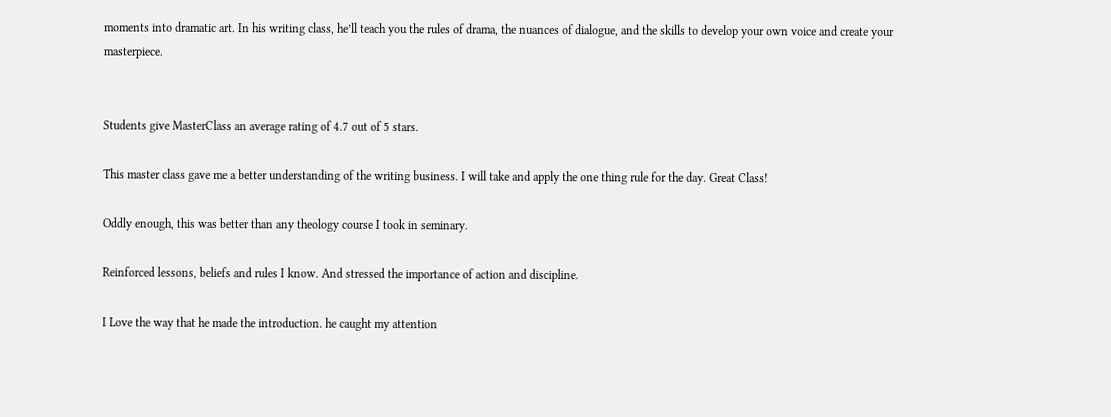moments into dramatic art. In his writing class, he’ll teach you the rules of drama, the nuances of dialogue, and the skills to develop your own voice and create your masterpiece.


Students give MasterClass an average rating of 4.7 out of 5 stars.

This master class gave me a better understanding of the writing business. I will take and apply the one thing rule for the day. Great Class!

Oddly enough, this was better than any theology course I took in seminary.

Reinforced lessons, beliefs and rules I know. And stressed the importance of action and discipline.

I Love the way that he made the introduction. he caught my attention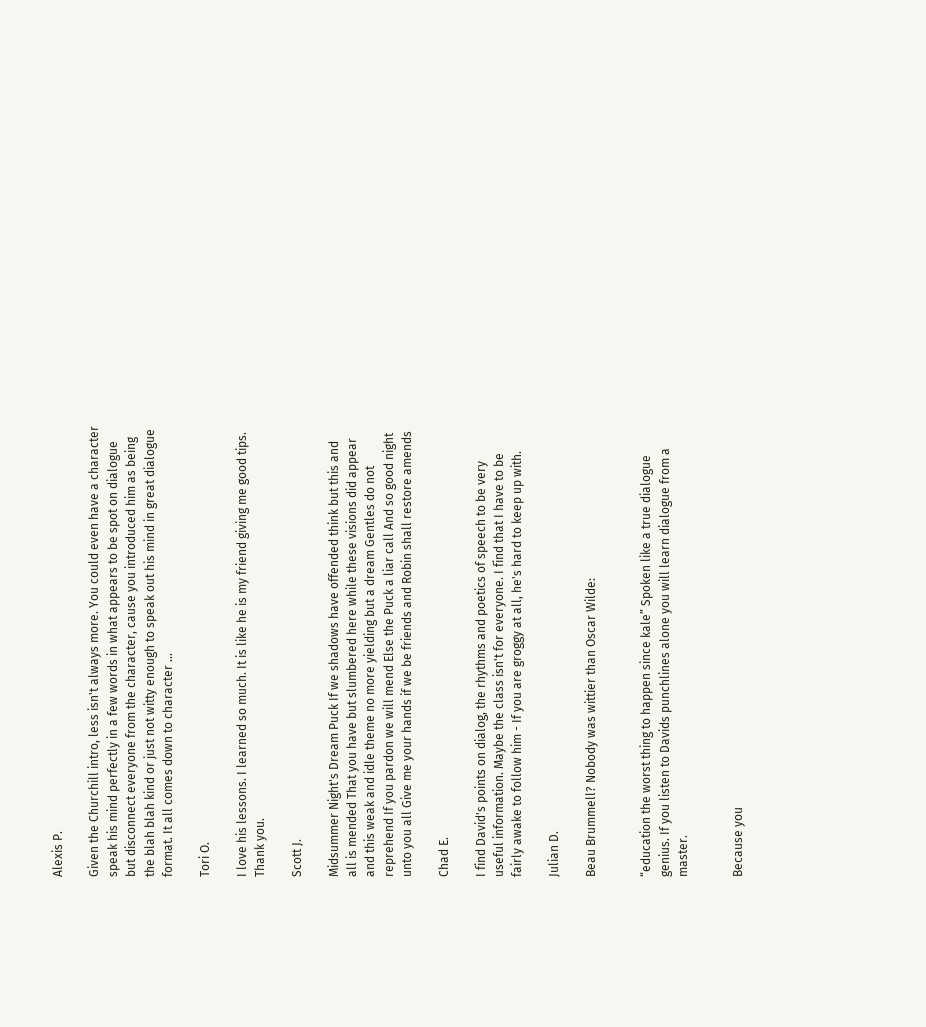Alexis P.

Given the Churchill intro, less isn't always more. You could even have a character speak his mind perfectly in a few words in what appears to be spot on dialogue but disconnect everyone from the character, cause you introduced him as being the blah blah kind or just not witty enough to speak out his mind in great dialogue format. It all comes down to character ...

Tori O.

I love his lessons. I learned so much. It is like he is my friend giving me good tips. Thank you.

Scott J.

Midsummer Night's Dream Puck If we shadows have offended think but this and all is mended That you have but slumbered here while these visions did appear and this weak and idle theme no more yielding but a dream Gentles do not reprehend If you pardon we will mend Else the Puck a liar call And so good night unto you all Give me your hands if we be friends and Robin shall restore amends

Chad E.

I find David's points on dialog, the rhythms and poetics of speech to be very useful information. Maybe the class isn't for everyone. I find that I have to be fairly awake to follow him - If you are groggy at all, he's hard to keep up with.

Julian D.

Beau Brummell? Nobody was wittier than Oscar Wilde:


“education the worst thing to happen since kale” Spoken like a true dialogue genius. If you listen to Davids punchlines alone you will learn dialogue from a master.


Because you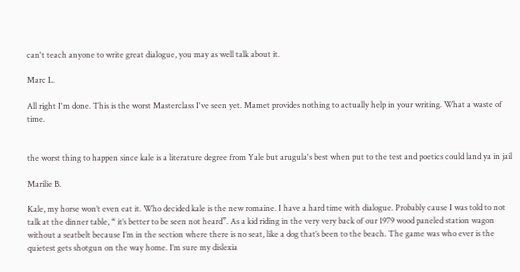can't teach anyone to write great dialogue, you may as well talk about it.

Marc L.

All right I'm done. This is the worst Masterclass I've seen yet. Mamet provides nothing to actually help in your writing. What a waste of time.


the worst thing to happen since kale is a literature degree from Yale but arugula's best when put to the test and poetics could land ya in jail

Marilie B.

Kale, my horse won’t even eat it. Who decided kale is the new romaine. I have a hard time with dialogue. Probably cause I was told to not talk at the dinner table, “ it’s better to be seen not heard”. As a kid riding in the very very back of our 1979 wood paneled station wagon without a seatbelt because I’m in the section where there is no seat, like a dog that’s been to the beach. The game was who ever is the quietest gets shotgun on the way home. I’m sure my dislexia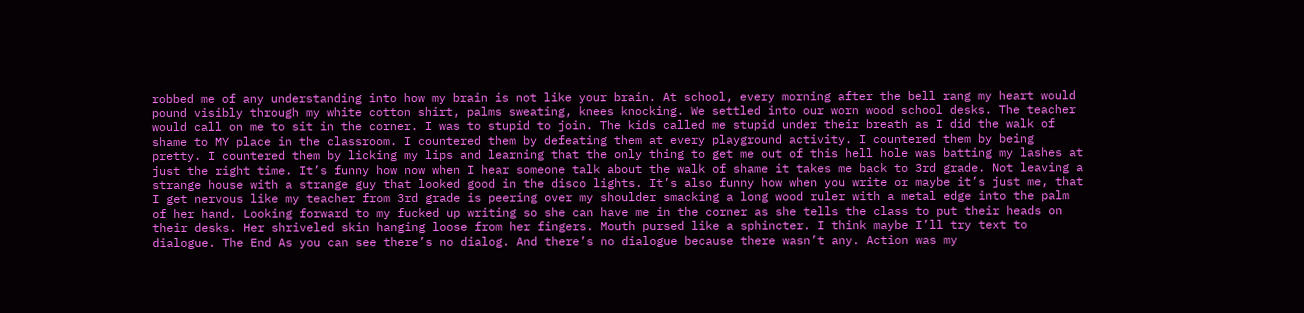robbed me of any understanding into how my brain is not like your brain. At school, every morning after the bell rang my heart would pound visibly through my white cotton shirt, palms sweating, knees knocking. We settled into our worn wood school desks. The teacher would call on me to sit in the corner. I was to stupid to join. The kids called me stupid under their breath as I did the walk of shame to MY place in the classroom. I countered them by defeating them at every playground activity. I countered them by being pretty. I countered them by licking my lips and learning that the only thing to get me out of this hell hole was batting my lashes at just the right time. It’s funny how now when I hear someone talk about the walk of shame it takes me back to 3rd grade. Not leaving a strange house with a strange guy that looked good in the disco lights. It’s also funny how when you write or maybe it’s just me, that I get nervous like my teacher from 3rd grade is peering over my shoulder smacking a long wood ruler with a metal edge into the palm of her hand. Looking forward to my fucked up writing so she can have me in the corner as she tells the class to put their heads on their desks. Her shriveled skin hanging loose from her fingers. Mouth pursed like a sphincter. I think maybe I’ll try text to dialogue. The End As you can see there’s no dialog. And there’s no dialogue because there wasn’t any. Action was my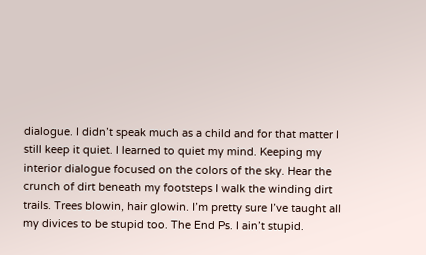dialogue. I didn’t speak much as a child and for that matter I still keep it quiet. I learned to quiet my mind. Keeping my interior dialogue focused on the colors of the sky. Hear the crunch of dirt beneath my footsteps I walk the winding dirt trails. Trees blowin, hair glowin. I’m pretty sure I’ve taught all my divices to be stupid too. The End Ps. I ain’t stupid.